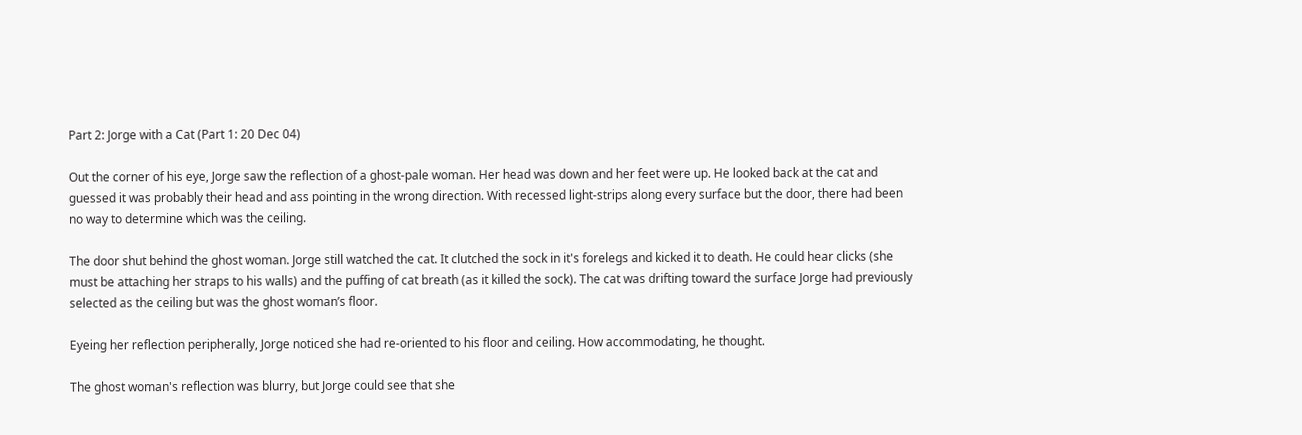Part 2: Jorge with a Cat (Part 1: 20 Dec 04)

Out the corner of his eye, Jorge saw the reflection of a ghost-pale woman. Her head was down and her feet were up. He looked back at the cat and guessed it was probably their head and ass pointing in the wrong direction. With recessed light-strips along every surface but the door, there had been no way to determine which was the ceiling.

The door shut behind the ghost woman. Jorge still watched the cat. It clutched the sock in it's forelegs and kicked it to death. He could hear clicks (she must be attaching her straps to his walls) and the puffing of cat breath (as it killed the sock). The cat was drifting toward the surface Jorge had previously selected as the ceiling but was the ghost woman’s floor.

Eyeing her reflection peripherally, Jorge noticed she had re-oriented to his floor and ceiling. How accommodating, he thought.

The ghost woman's reflection was blurry, but Jorge could see that she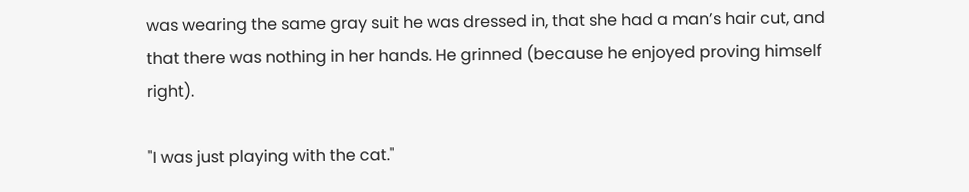was wearing the same gray suit he was dressed in, that she had a man’s hair cut, and that there was nothing in her hands. He grinned (because he enjoyed proving himself right).

"I was just playing with the cat."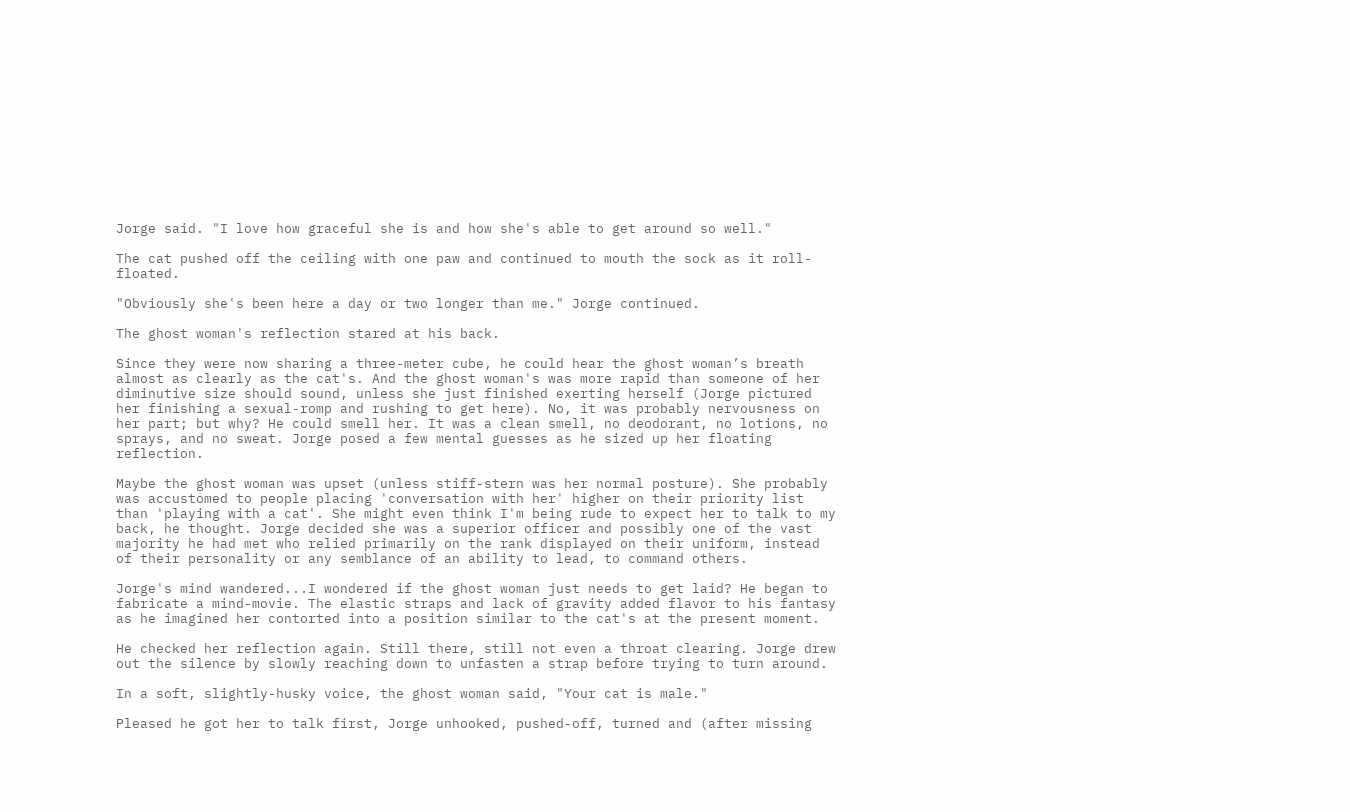Jorge said. "I love how graceful she is and how she's able to get around so well."

The cat pushed off the ceiling with one paw and continued to mouth the sock as it roll-floated.

"Obviously she's been here a day or two longer than me." Jorge continued.

The ghost woman's reflection stared at his back.

Since they were now sharing a three-meter cube, he could hear the ghost woman’s breath almost as clearly as the cat's. And the ghost woman's was more rapid than someone of her diminutive size should sound, unless she just finished exerting herself (Jorge pictured her finishing a sexual-romp and rushing to get here). No, it was probably nervousness on her part; but why? He could smell her. It was a clean smell, no deodorant, no lotions, no sprays, and no sweat. Jorge posed a few mental guesses as he sized up her floating reflection.

Maybe the ghost woman was upset (unless stiff-stern was her normal posture). She probably was accustomed to people placing 'conversation with her' higher on their priority list than 'playing with a cat'. She might even think I'm being rude to expect her to talk to my back, he thought. Jorge decided she was a superior officer and possibly one of the vast majority he had met who relied primarily on the rank displayed on their uniform, instead of their personality or any semblance of an ability to lead, to command others.

Jorge's mind wandered...I wondered if the ghost woman just needs to get laid? He began to fabricate a mind-movie. The elastic straps and lack of gravity added flavor to his fantasy as he imagined her contorted into a position similar to the cat's at the present moment.

He checked her reflection again. Still there, still not even a throat clearing. Jorge drew out the silence by slowly reaching down to unfasten a strap before trying to turn around.

In a soft, slightly-husky voice, the ghost woman said, "Your cat is male."

Pleased he got her to talk first, Jorge unhooked, pushed-off, turned and (after missing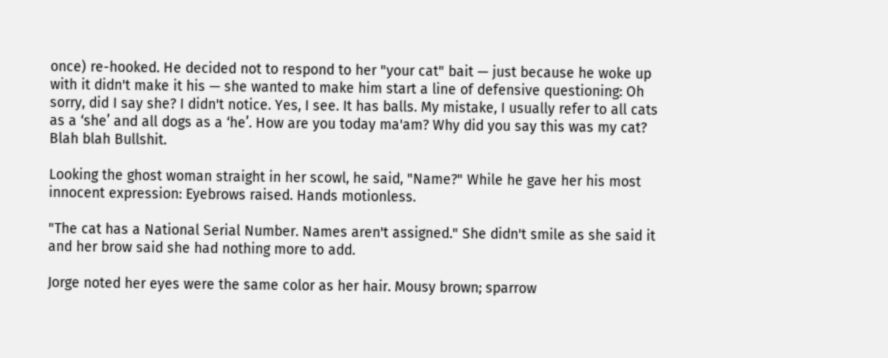once) re-hooked. He decided not to respond to her "your cat" bait — just because he woke up with it didn't make it his — she wanted to make him start a line of defensive questioning: Oh sorry, did I say she? I didn't notice. Yes, I see. It has balls. My mistake, I usually refer to all cats as a ‘she’ and all dogs as a ‘he’. How are you today ma'am? Why did you say this was my cat? Blah blah Bullshit.

Looking the ghost woman straight in her scowl, he said, "Name?" While he gave her his most innocent expression: Eyebrows raised. Hands motionless.

"The cat has a National Serial Number. Names aren't assigned." She didn't smile as she said it and her brow said she had nothing more to add.

Jorge noted her eyes were the same color as her hair. Mousy brown; sparrow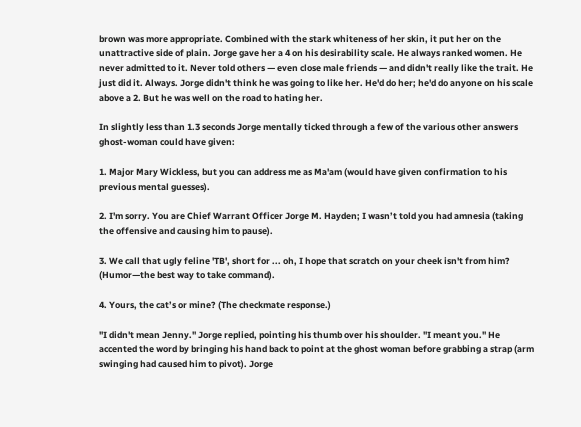brown was more appropriate. Combined with the stark whiteness of her skin, it put her on the unattractive side of plain. Jorge gave her a 4 on his desirability scale. He always ranked women. He never admitted to it. Never told others — even close male friends — and didn't really like the trait. He just did it. Always. Jorge didn't think he was going to like her. He'd do her; he'd do anyone on his scale above a 2. But he was well on the road to hating her.

In slightly less than 1.3 seconds Jorge mentally ticked through a few of the various other answers ghost-woman could have given:

1. Major Mary Wickless, but you can address me as Ma'am (would have given confirmation to his previous mental guesses).

2. I'm sorry. You are Chief Warrant Officer Jorge M. Hayden; I wasn’t told you had amnesia (taking the offensive and causing him to pause).

3. We call that ugly feline 'TB', short for ... oh, I hope that scratch on your cheek isn't from him? (Humor—the best way to take command).

4. Yours, the cat’s or mine? (The checkmate response.)

"I didn't mean Jenny." Jorge replied, pointing his thumb over his shoulder. "I meant you." He accented the word by bringing his hand back to point at the ghost woman before grabbing a strap (arm swinging had caused him to pivot). Jorge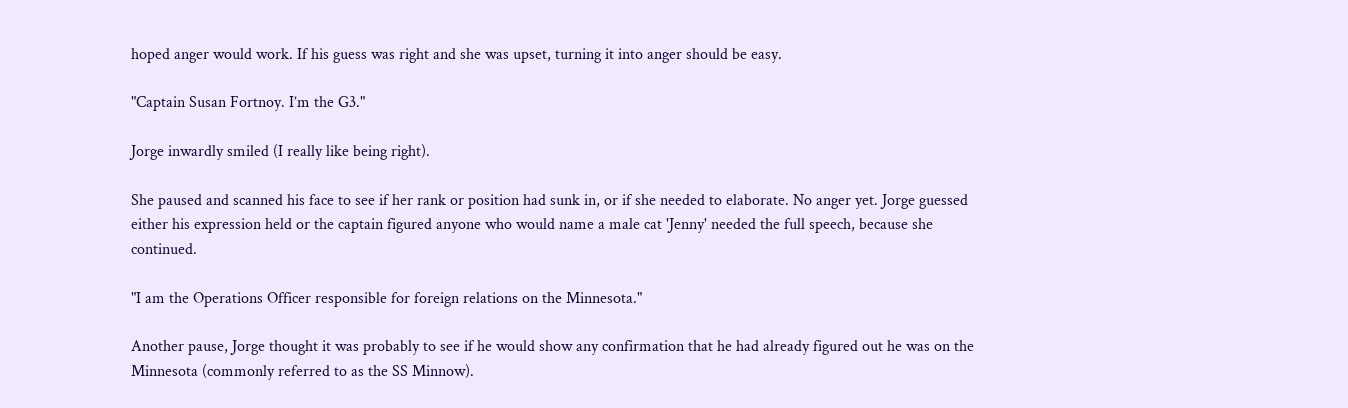hoped anger would work. If his guess was right and she was upset, turning it into anger should be easy.

"Captain Susan Fortnoy. I’m the G3."

Jorge inwardly smiled (I really like being right).

She paused and scanned his face to see if her rank or position had sunk in, or if she needed to elaborate. No anger yet. Jorge guessed either his expression held or the captain figured anyone who would name a male cat 'Jenny' needed the full speech, because she continued.

"I am the Operations Officer responsible for foreign relations on the Minnesota."

Another pause, Jorge thought it was probably to see if he would show any confirmation that he had already figured out he was on the Minnesota (commonly referred to as the SS Minnow).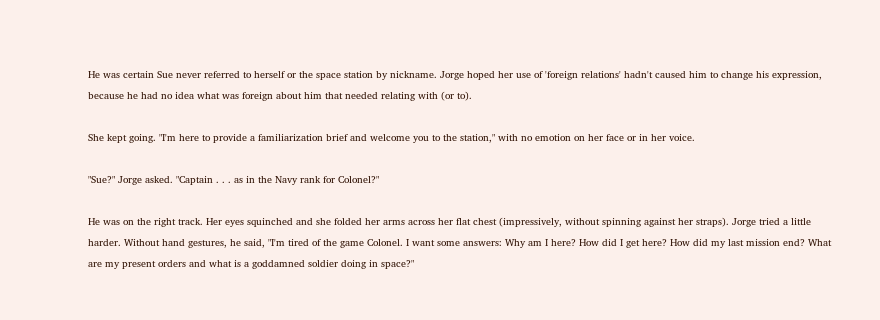He was certain Sue never referred to herself or the space station by nickname. Jorge hoped her use of 'foreign relations' hadn't caused him to change his expression, because he had no idea what was foreign about him that needed relating with (or to).

She kept going. "I'm here to provide a familiarization brief and welcome you to the station," with no emotion on her face or in her voice.

"Sue?" Jorge asked. "Captain . . . as in the Navy rank for Colonel?"

He was on the right track. Her eyes squinched and she folded her arms across her flat chest (impressively, without spinning against her straps). Jorge tried a little harder. Without hand gestures, he said, "I'm tired of the game Colonel. I want some answers: Why am I here? How did I get here? How did my last mission end? What are my present orders and what is a goddamned soldier doing in space?"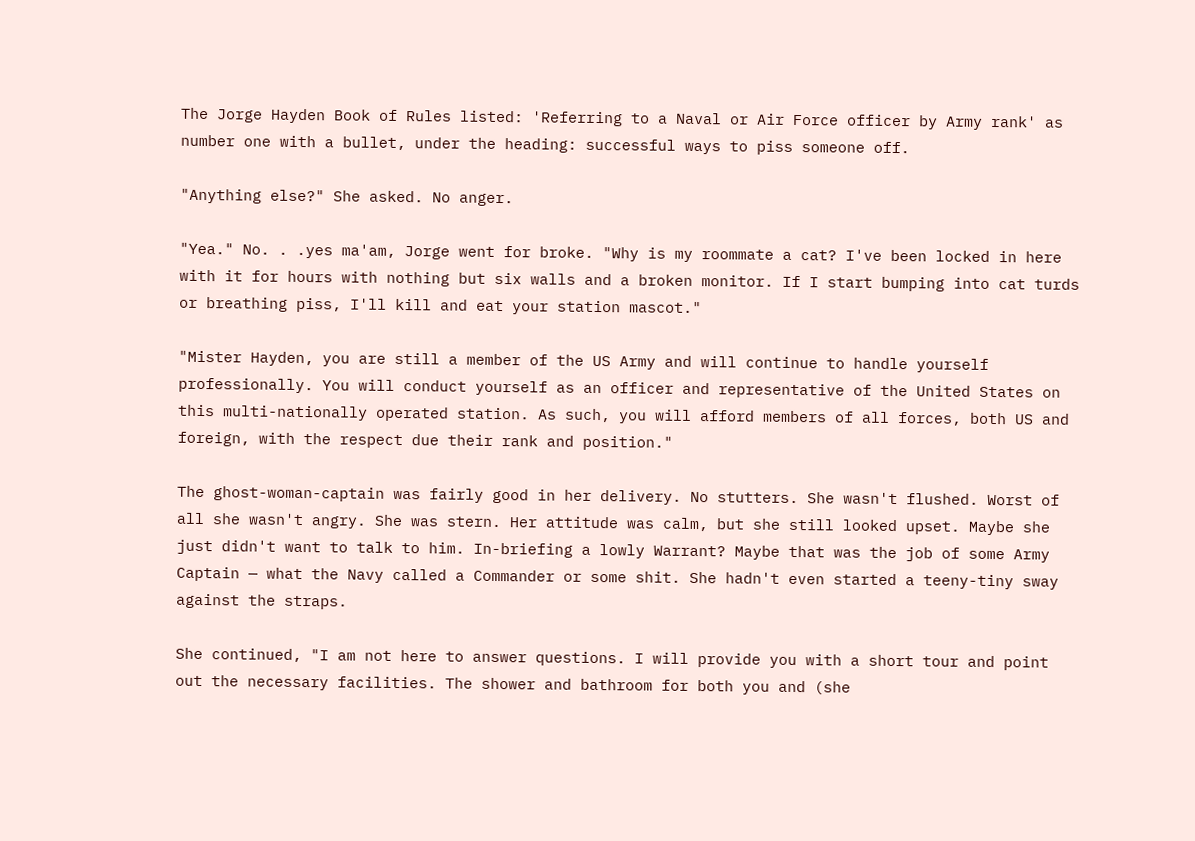The Jorge Hayden Book of Rules listed: 'Referring to a Naval or Air Force officer by Army rank' as number one with a bullet, under the heading: successful ways to piss someone off.

"Anything else?" She asked. No anger.

"Yea." No. . .yes ma'am, Jorge went for broke. "Why is my roommate a cat? I've been locked in here with it for hours with nothing but six walls and a broken monitor. If I start bumping into cat turds or breathing piss, I'll kill and eat your station mascot."

"Mister Hayden, you are still a member of the US Army and will continue to handle yourself professionally. You will conduct yourself as an officer and representative of the United States on this multi-nationally operated station. As such, you will afford members of all forces, both US and foreign, with the respect due their rank and position."

The ghost-woman-captain was fairly good in her delivery. No stutters. She wasn't flushed. Worst of all she wasn't angry. She was stern. Her attitude was calm, but she still looked upset. Maybe she just didn't want to talk to him. In-briefing a lowly Warrant? Maybe that was the job of some Army Captain — what the Navy called a Commander or some shit. She hadn't even started a teeny-tiny sway against the straps.

She continued, "I am not here to answer questions. I will provide you with a short tour and point out the necessary facilities. The shower and bathroom for both you and (she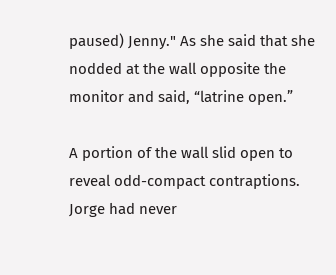paused) Jenny." As she said that she nodded at the wall opposite the monitor and said, “latrine open.”

A portion of the wall slid open to reveal odd-compact contraptions. Jorge had never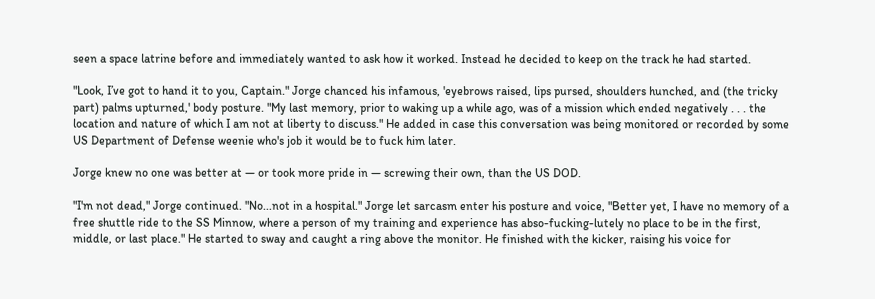seen a space latrine before and immediately wanted to ask how it worked. Instead he decided to keep on the track he had started.

"Look, I’ve got to hand it to you, Captain." Jorge chanced his infamous, 'eyebrows raised, lips pursed, shoulders hunched, and (the tricky part) palms upturned,' body posture. "My last memory, prior to waking up a while ago, was of a mission which ended negatively . . . the location and nature of which I am not at liberty to discuss." He added in case this conversation was being monitored or recorded by some US Department of Defense weenie who's job it would be to fuck him later.

Jorge knew no one was better at — or took more pride in — screwing their own, than the US DOD.

"I'm not dead," Jorge continued. "No...not in a hospital." Jorge let sarcasm enter his posture and voice, "Better yet, I have no memory of a free shuttle ride to the SS Minnow, where a person of my training and experience has abso-fucking-lutely no place to be in the first, middle, or last place." He started to sway and caught a ring above the monitor. He finished with the kicker, raising his voice for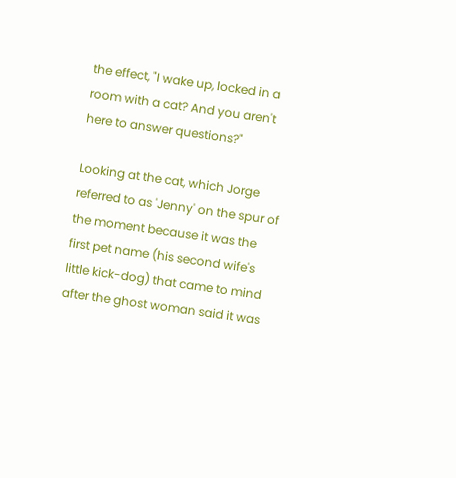the effect, "I wake up, locked in a room with a cat? And you aren't here to answer questions?"

Looking at the cat, which Jorge referred to as 'Jenny' on the spur of the moment because it was the first pet name (his second wife's little kick-dog) that came to mind after the ghost woman said it was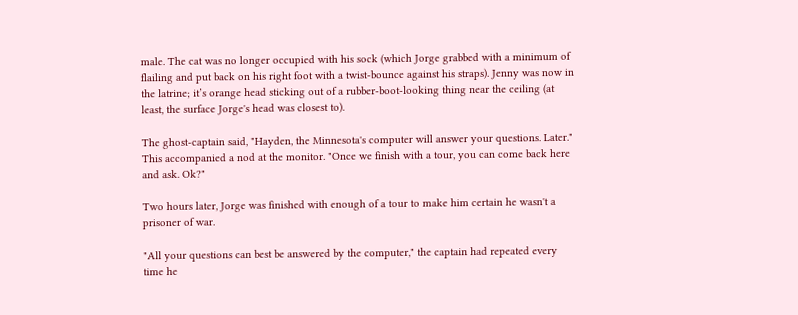male. The cat was no longer occupied with his sock (which Jorge grabbed with a minimum of flailing and put back on his right foot with a twist-bounce against his straps). Jenny was now in the latrine; it’s orange head sticking out of a rubber-boot-looking thing near the ceiling (at least, the surface Jorge's head was closest to).

The ghost-captain said, "Hayden, the Minnesota's computer will answer your questions. Later." This accompanied a nod at the monitor. "Once we finish with a tour, you can come back here and ask. Ok?"

Two hours later, Jorge was finished with enough of a tour to make him certain he wasn't a prisoner of war.

"All your questions can best be answered by the computer," the captain had repeated every time he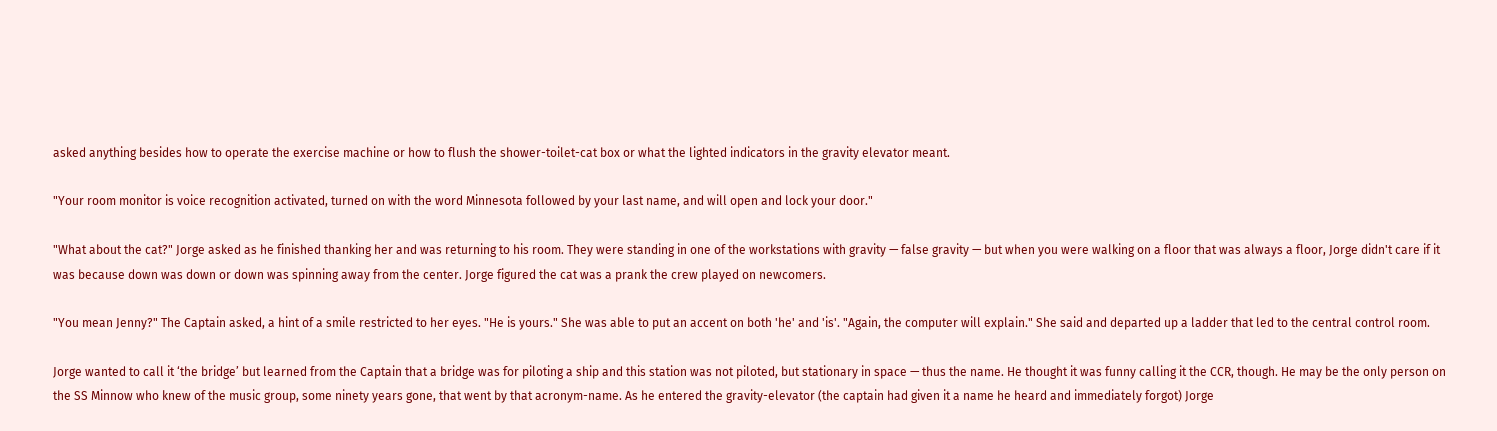asked anything besides how to operate the exercise machine or how to flush the shower-toilet-cat box or what the lighted indicators in the gravity elevator meant.

"Your room monitor is voice recognition activated, turned on with the word Minnesota followed by your last name, and will open and lock your door."

"What about the cat?" Jorge asked as he finished thanking her and was returning to his room. They were standing in one of the workstations with gravity — false gravity — but when you were walking on a floor that was always a floor, Jorge didn't care if it was because down was down or down was spinning away from the center. Jorge figured the cat was a prank the crew played on newcomers.

"You mean Jenny?" The Captain asked, a hint of a smile restricted to her eyes. "He is yours." She was able to put an accent on both 'he' and 'is'. "Again, the computer will explain." She said and departed up a ladder that led to the central control room.

Jorge wanted to call it ‘the bridge’ but learned from the Captain that a bridge was for piloting a ship and this station was not piloted, but stationary in space — thus the name. He thought it was funny calling it the CCR, though. He may be the only person on the SS Minnow who knew of the music group, some ninety years gone, that went by that acronym-name. As he entered the gravity-elevator (the captain had given it a name he heard and immediately forgot) Jorge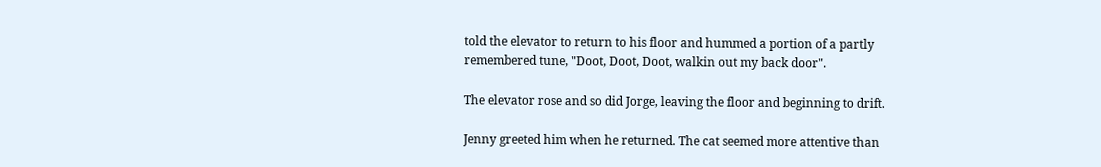told the elevator to return to his floor and hummed a portion of a partly remembered tune, "Doot, Doot, Doot, walkin out my back door".

The elevator rose and so did Jorge, leaving the floor and beginning to drift.

Jenny greeted him when he returned. The cat seemed more attentive than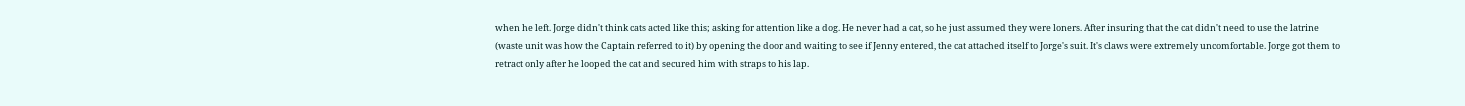when he left. Jorge didn't think cats acted like this; asking for attention like a dog. He never had a cat, so he just assumed they were loners. After insuring that the cat didn't need to use the latrine (waste unit was how the Captain referred to it) by opening the door and waiting to see if Jenny entered, the cat attached itself to Jorge's suit. It's claws were extremely uncomfortable. Jorge got them to retract only after he looped the cat and secured him with straps to his lap.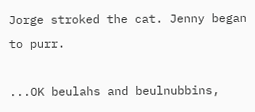Jorge stroked the cat. Jenny began to purr.

...OK beulahs and beulnubbins,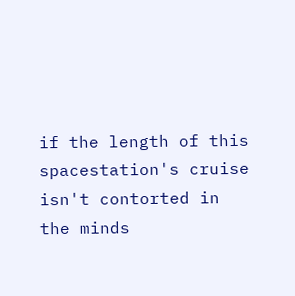if the length of this spacestation's cruise isn't contorted in the minds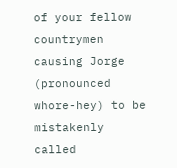of your fellow countrymen causing Jorge (pronounced whore-hey) to be mistakenly called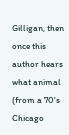Gilligan, then once this author hears what animal (from a 70's Chicago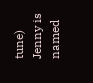tune) Jenny is named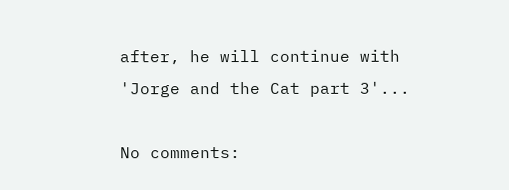after, he will continue with 'Jorge and the Cat part 3'...

No comments: